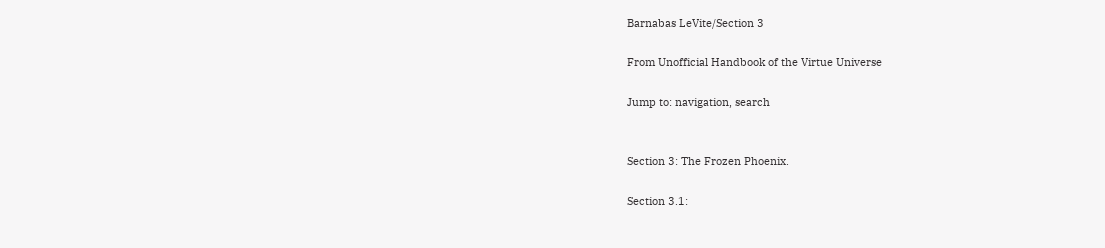Barnabas LeVite/Section 3

From Unofficial Handbook of the Virtue Universe

Jump to: navigation, search


Section 3: The Frozen Phoenix.

Section 3.1: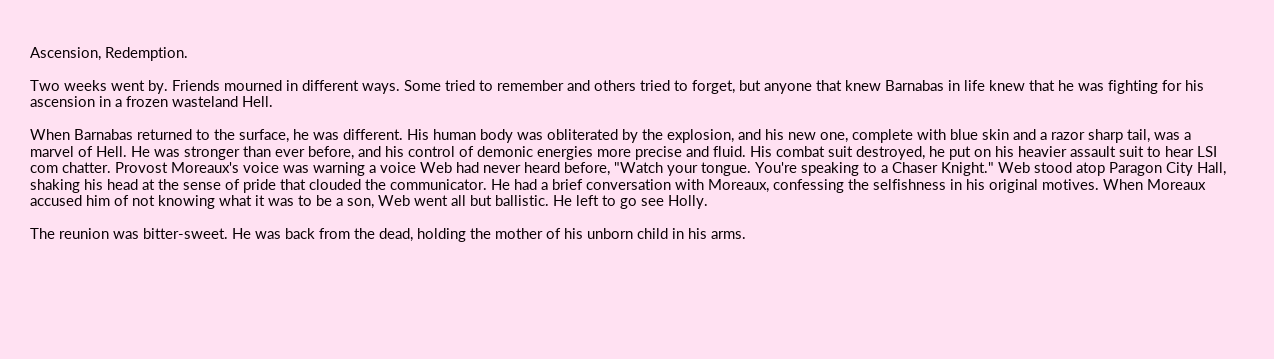Ascension, Redemption.

Two weeks went by. Friends mourned in different ways. Some tried to remember and others tried to forget, but anyone that knew Barnabas in life knew that he was fighting for his ascension in a frozen wasteland Hell.

When Barnabas returned to the surface, he was different. His human body was obliterated by the explosion, and his new one, complete with blue skin and a razor sharp tail, was a marvel of Hell. He was stronger than ever before, and his control of demonic energies more precise and fluid. His combat suit destroyed, he put on his heavier assault suit to hear LSI com chatter. Provost Moreaux's voice was warning a voice Web had never heard before, "Watch your tongue. You're speaking to a Chaser Knight." Web stood atop Paragon City Hall, shaking his head at the sense of pride that clouded the communicator. He had a brief conversation with Moreaux, confessing the selfishness in his original motives. When Moreaux accused him of not knowing what it was to be a son, Web went all but ballistic. He left to go see Holly.

The reunion was bitter-sweet. He was back from the dead, holding the mother of his unborn child in his arms.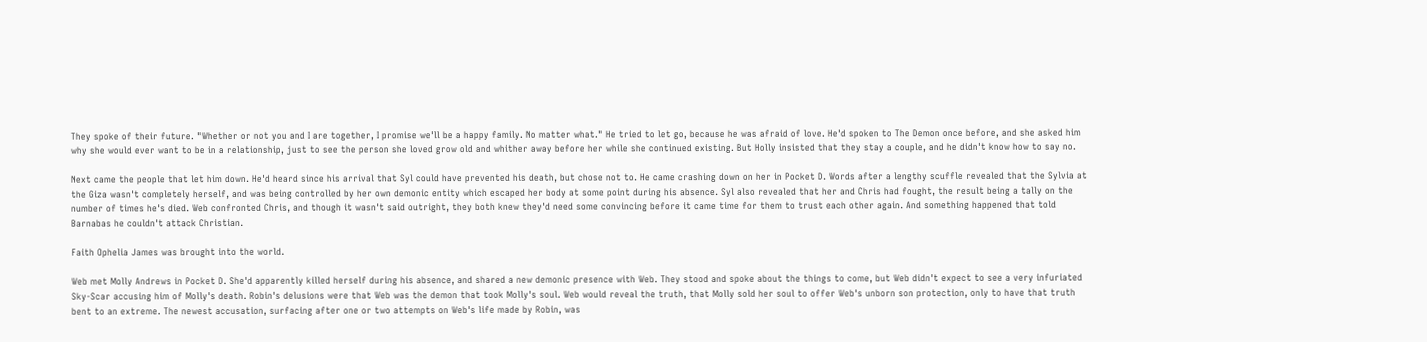They spoke of their future. "Whether or not you and I are together, I promise we'll be a happy family. No matter what." He tried to let go, because he was afraid of love. He'd spoken to The Demon once before, and she asked him why she would ever want to be in a relationship, just to see the person she loved grow old and whither away before her while she continued existing. But Holly insisted that they stay a couple, and he didn't know how to say no.

Next came the people that let him down. He'd heard since his arrival that Syl could have prevented his death, but chose not to. He came crashing down on her in Pocket D. Words after a lengthy scuffle revealed that the Sylvia at the Giza wasn't completely herself, and was being controlled by her own demonic entity which escaped her body at some point during his absence. Syl also revealed that her and Chris had fought, the result being a tally on the number of times he's died. Web confronted Chris, and though it wasn't said outright, they both knew they'd need some convincing before it came time for them to trust each other again. And something happened that told Barnabas he couldn't attack Christian.

Faith Ophelia James was brought into the world.

Web met Molly Andrews in Pocket D. She'd apparently killed herself during his absence, and shared a new demonic presence with Web. They stood and spoke about the things to come, but Web didn't expect to see a very infuriated Sky-Scar accusing him of Molly's death. Robin's delusions were that Web was the demon that took Molly's soul. Web would reveal the truth, that Molly sold her soul to offer Web's unborn son protection, only to have that truth bent to an extreme. The newest accusation, surfacing after one or two attempts on Web's life made by Robin, was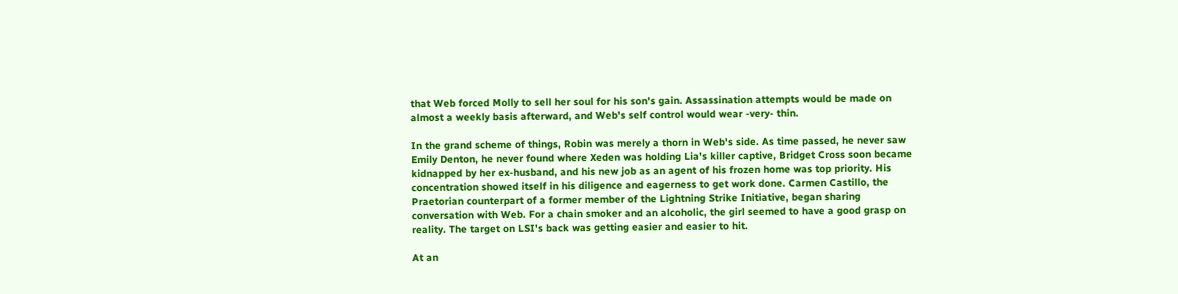that Web forced Molly to sell her soul for his son's gain. Assassination attempts would be made on almost a weekly basis afterward, and Web's self control would wear -very- thin.

In the grand scheme of things, Robin was merely a thorn in Web's side. As time passed, he never saw Emily Denton, he never found where Xeden was holding Lia's killer captive, Bridget Cross soon became kidnapped by her ex-husband, and his new job as an agent of his frozen home was top priority. His concentration showed itself in his diligence and eagerness to get work done. Carmen Castillo, the Praetorian counterpart of a former member of the Lightning Strike Initiative, began sharing conversation with Web. For a chain smoker and an alcoholic, the girl seemed to have a good grasp on reality. The target on LSI's back was getting easier and easier to hit.

At an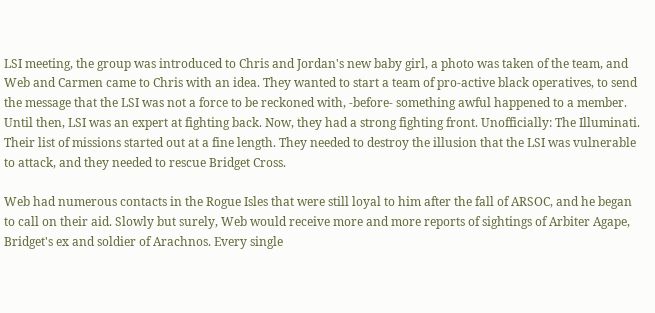LSI meeting, the group was introduced to Chris and Jordan's new baby girl, a photo was taken of the team, and Web and Carmen came to Chris with an idea. They wanted to start a team of pro-active black operatives, to send the message that the LSI was not a force to be reckoned with, -before- something awful happened to a member. Until then, LSI was an expert at fighting back. Now, they had a strong fighting front. Unofficially: The Illuminati. Their list of missions started out at a fine length. They needed to destroy the illusion that the LSI was vulnerable to attack, and they needed to rescue Bridget Cross.

Web had numerous contacts in the Rogue Isles that were still loyal to him after the fall of ARSOC, and he began to call on their aid. Slowly but surely, Web would receive more and more reports of sightings of Arbiter Agape, Bridget's ex and soldier of Arachnos. Every single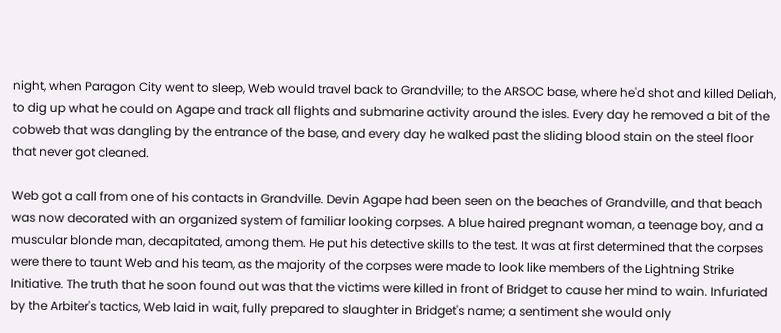night, when Paragon City went to sleep, Web would travel back to Grandville; to the ARSOC base, where he'd shot and killed Deliah, to dig up what he could on Agape and track all flights and submarine activity around the isles. Every day he removed a bit of the cobweb that was dangling by the entrance of the base, and every day he walked past the sliding blood stain on the steel floor that never got cleaned.

Web got a call from one of his contacts in Grandville. Devin Agape had been seen on the beaches of Grandville, and that beach was now decorated with an organized system of familiar looking corpses. A blue haired pregnant woman, a teenage boy, and a muscular blonde man, decapitated, among them. He put his detective skills to the test. It was at first determined that the corpses were there to taunt Web and his team, as the majority of the corpses were made to look like members of the Lightning Strike Initiative. The truth that he soon found out was that the victims were killed in front of Bridget to cause her mind to wain. Infuriated by the Arbiter's tactics, Web laid in wait, fully prepared to slaughter in Bridget's name; a sentiment she would only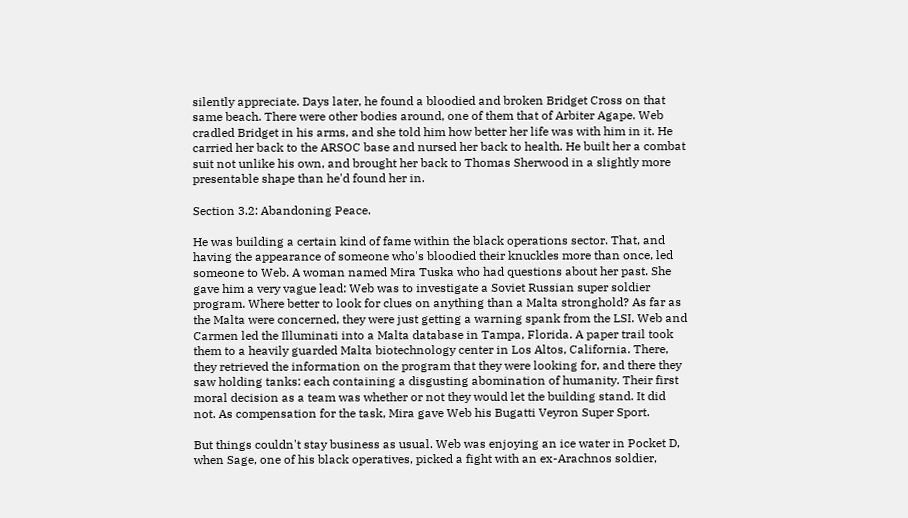silently appreciate. Days later, he found a bloodied and broken Bridget Cross on that same beach. There were other bodies around, one of them that of Arbiter Agape. Web cradled Bridget in his arms, and she told him how better her life was with him in it. He carried her back to the ARSOC base and nursed her back to health. He built her a combat suit not unlike his own, and brought her back to Thomas Sherwood in a slightly more presentable shape than he'd found her in.

Section 3.2: Abandoning Peace.

He was building a certain kind of fame within the black operations sector. That, and having the appearance of someone who's bloodied their knuckles more than once, led someone to Web. A woman named Mira Tuska who had questions about her past. She gave him a very vague lead: Web was to investigate a Soviet Russian super soldier program. Where better to look for clues on anything than a Malta stronghold? As far as the Malta were concerned, they were just getting a warning spank from the LSI. Web and Carmen led the Illuminati into a Malta database in Tampa, Florida. A paper trail took them to a heavily guarded Malta biotechnology center in Los Altos, California. There, they retrieved the information on the program that they were looking for, and there they saw holding tanks: each containing a disgusting abomination of humanity. Their first moral decision as a team was whether or not they would let the building stand. It did not. As compensation for the task, Mira gave Web his Bugatti Veyron Super Sport.

But things couldn't stay business as usual. Web was enjoying an ice water in Pocket D, when Sage, one of his black operatives, picked a fight with an ex-Arachnos soldier,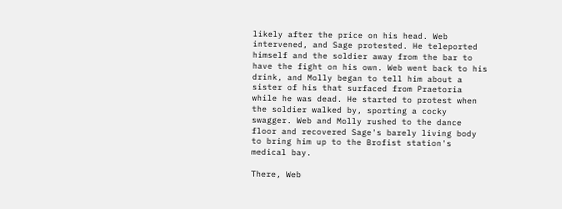likely after the price on his head. Web intervened, and Sage protested. He teleported himself and the soldier away from the bar to have the fight on his own. Web went back to his drink, and Molly began to tell him about a sister of his that surfaced from Praetoria while he was dead. He started to protest when the soldier walked by, sporting a cocky swagger. Web and Molly rushed to the dance floor and recovered Sage's barely living body to bring him up to the Brofist station's medical bay.

There, Web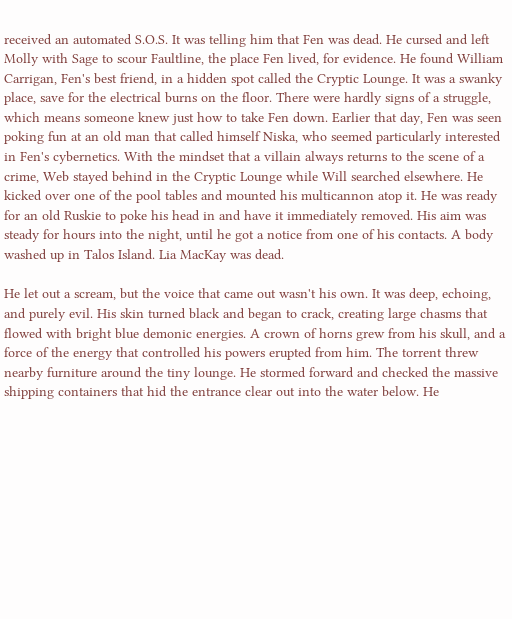received an automated S.O.S. It was telling him that Fen was dead. He cursed and left Molly with Sage to scour Faultline, the place Fen lived, for evidence. He found William Carrigan, Fen's best friend, in a hidden spot called the Cryptic Lounge. It was a swanky place, save for the electrical burns on the floor. There were hardly signs of a struggle, which means someone knew just how to take Fen down. Earlier that day, Fen was seen poking fun at an old man that called himself Niska, who seemed particularly interested in Fen's cybernetics. With the mindset that a villain always returns to the scene of a crime, Web stayed behind in the Cryptic Lounge while Will searched elsewhere. He kicked over one of the pool tables and mounted his multicannon atop it. He was ready for an old Ruskie to poke his head in and have it immediately removed. His aim was steady for hours into the night, until he got a notice from one of his contacts. A body washed up in Talos Island. Lia MacKay was dead.

He let out a scream, but the voice that came out wasn't his own. It was deep, echoing, and purely evil. His skin turned black and began to crack, creating large chasms that flowed with bright blue demonic energies. A crown of horns grew from his skull, and a force of the energy that controlled his powers erupted from him. The torrent threw nearby furniture around the tiny lounge. He stormed forward and checked the massive shipping containers that hid the entrance clear out into the water below. He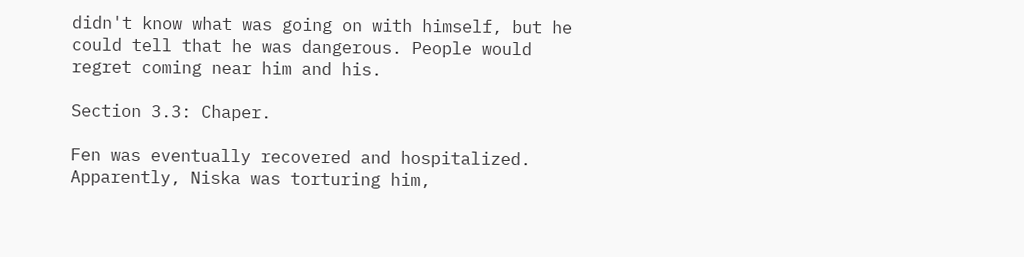didn't know what was going on with himself, but he could tell that he was dangerous. People would regret coming near him and his.

Section 3.3: Chaper.

Fen was eventually recovered and hospitalized. Apparently, Niska was torturing him,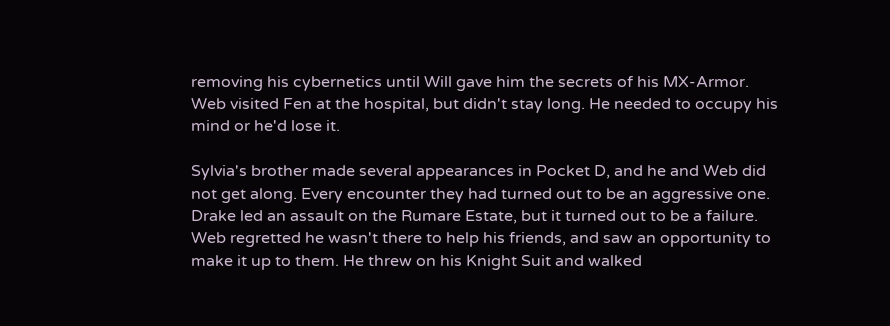removing his cybernetics until Will gave him the secrets of his MX-Armor. Web visited Fen at the hospital, but didn't stay long. He needed to occupy his mind or he'd lose it.

Sylvia's brother made several appearances in Pocket D, and he and Web did not get along. Every encounter they had turned out to be an aggressive one. Drake led an assault on the Rumare Estate, but it turned out to be a failure. Web regretted he wasn't there to help his friends, and saw an opportunity to make it up to them. He threw on his Knight Suit and walked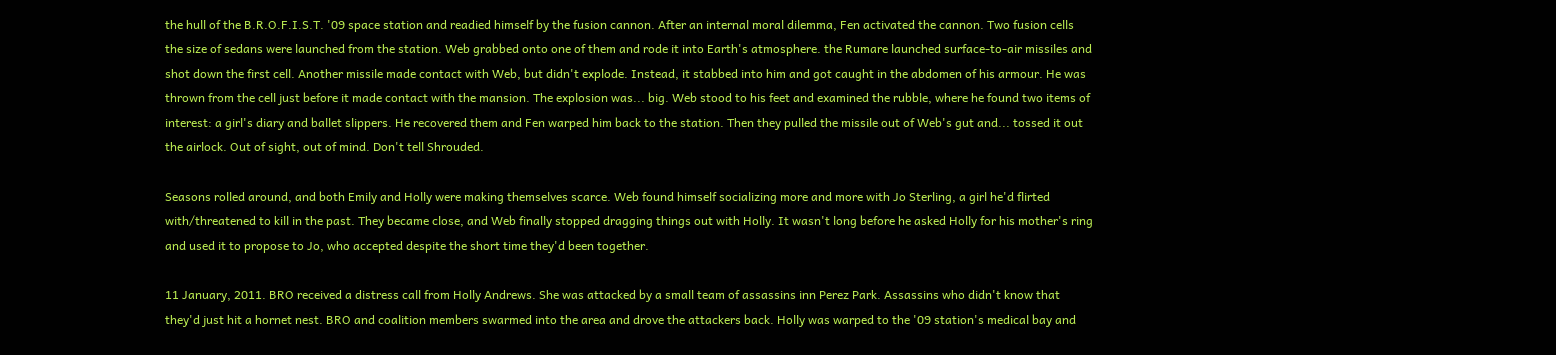the hull of the B.R.O.F.I.S.T. '09 space station and readied himself by the fusion cannon. After an internal moral dilemma, Fen activated the cannon. Two fusion cells the size of sedans were launched from the station. Web grabbed onto one of them and rode it into Earth's atmosphere. the Rumare launched surface-to-air missiles and shot down the first cell. Another missile made contact with Web, but didn't explode. Instead, it stabbed into him and got caught in the abdomen of his armour. He was thrown from the cell just before it made contact with the mansion. The explosion was... big. Web stood to his feet and examined the rubble, where he found two items of interest: a girl's diary and ballet slippers. He recovered them and Fen warped him back to the station. Then they pulled the missile out of Web's gut and... tossed it out the airlock. Out of sight, out of mind. Don't tell Shrouded.

Seasons rolled around, and both Emily and Holly were making themselves scarce. Web found himself socializing more and more with Jo Sterling, a girl he'd flirted with/threatened to kill in the past. They became close, and Web finally stopped dragging things out with Holly. It wasn't long before he asked Holly for his mother's ring and used it to propose to Jo, who accepted despite the short time they'd been together.

11 January, 2011. BRO received a distress call from Holly Andrews. She was attacked by a small team of assassins inn Perez Park. Assassins who didn't know that they'd just hit a hornet nest. BRO and coalition members swarmed into the area and drove the attackers back. Holly was warped to the '09 station's medical bay and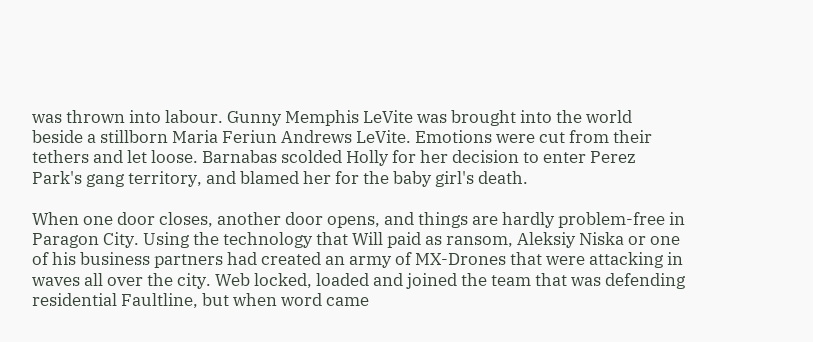was thrown into labour. Gunny Memphis LeVite was brought into the world beside a stillborn Maria Feriun Andrews LeVite. Emotions were cut from their tethers and let loose. Barnabas scolded Holly for her decision to enter Perez Park's gang territory, and blamed her for the baby girl's death.

When one door closes, another door opens, and things are hardly problem-free in Paragon City. Using the technology that Will paid as ransom, Aleksiy Niska or one of his business partners had created an army of MX-Drones that were attacking in waves all over the city. Web locked, loaded and joined the team that was defending residential Faultline, but when word came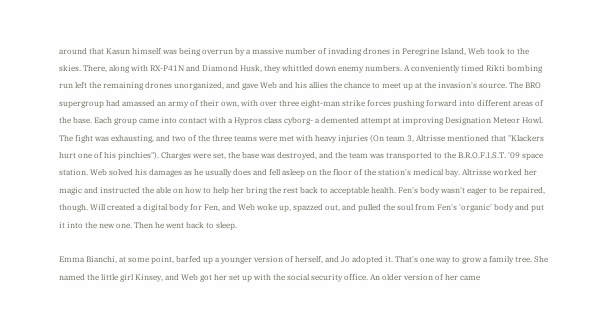around that Kasun himself was being overrun by a massive number of invading drones in Peregrine Island, Web took to the skies. There, along with RX-P41N and Diamond Husk, they whittled down enemy numbers. A conveniently timed Rikti bombing run left the remaining drones unorganized, and gave Web and his allies the chance to meet up at the invasion's source. The BRO supergroup had amassed an army of their own, with over three eight-man strike forces pushing forward into different areas of the base. Each group came into contact with a Hypros class cyborg- a demented attempt at improving Designation Meteor Howl. The fight was exhausting, and two of the three teams were met with heavy injuries (On team 3, Altrisse mentioned that "Klackers hurt one of his pinchies"). Charges were set, the base was destroyed, and the team was transported to the B.R.O.F.I.S.T. '09 space station. Web solved his damages as he usually does and fell asleep on the floor of the station's medical bay. Altrisse worked her magic and instructed the able on how to help her bring the rest back to acceptable health. Fen's body wasn't eager to be repaired, though. Will created a digital body for Fen, and Web woke up, spazzed out, and pulled the soul from Fen's 'organic' body and put it into the new one. Then he went back to sleep.

Emma Bianchi, at some point, barfed up a younger version of herself, and Jo adopted it. That's one way to grow a family tree. She named the little girl Kinsey, and Web got her set up with the social security office. An older version of her came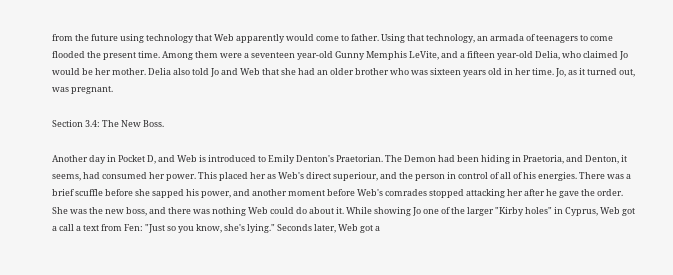from the future using technology that Web apparently would come to father. Using that technology, an armada of teenagers to come flooded the present time. Among them were a seventeen year-old Gunny Memphis LeVite, and a fifteen year-old Delia, who claimed Jo would be her mother. Delia also told Jo and Web that she had an older brother who was sixteen years old in her time. Jo, as it turned out, was pregnant.

Section 3.4: The New Boss.

Another day in Pocket D, and Web is introduced to Emily Denton's Praetorian. The Demon had been hiding in Praetoria, and Denton, it seems, had consumed her power. This placed her as Web's direct superiour, and the person in control of all of his energies. There was a brief scuffle before she sapped his power, and another moment before Web's comrades stopped attacking her after he gave the order. She was the new boss, and there was nothing Web could do about it. While showing Jo one of the larger "Kirby holes" in Cyprus, Web got a call a text from Fen: "Just so you know, she's lying." Seconds later, Web got a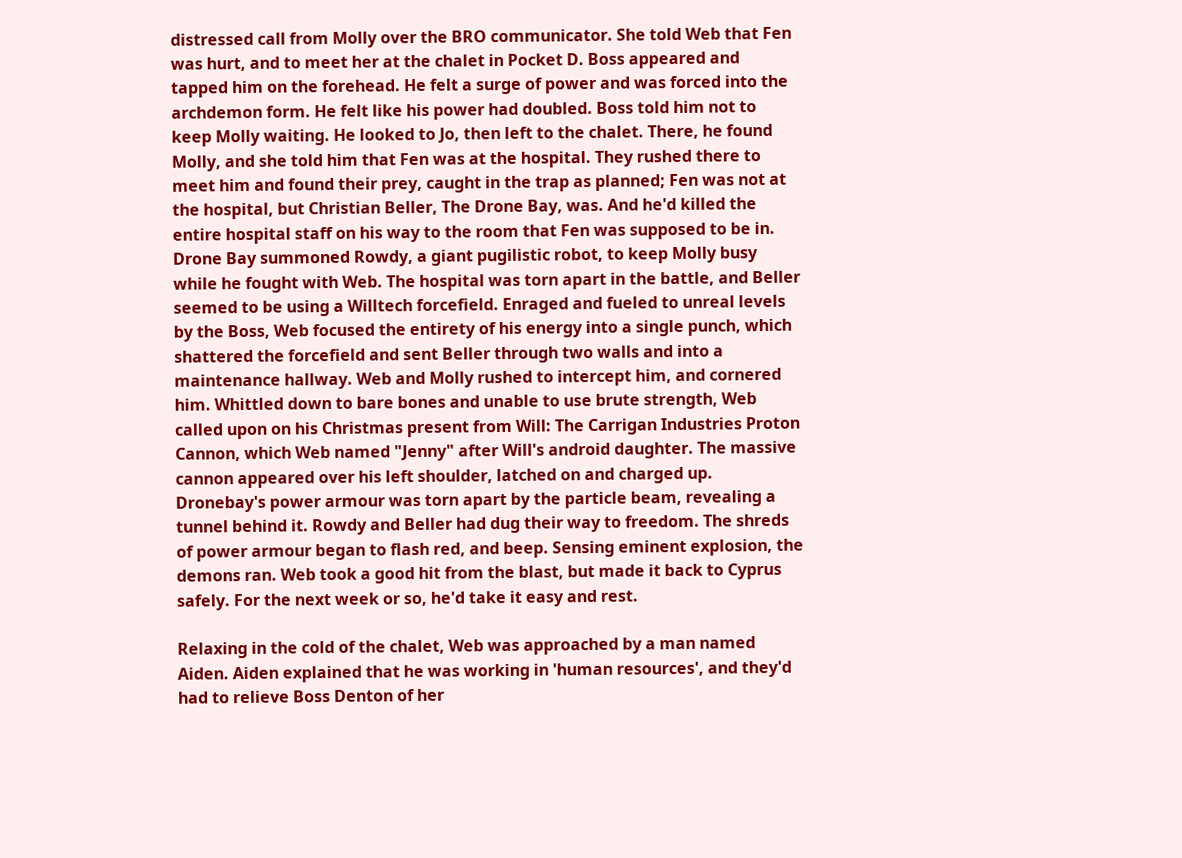distressed call from Molly over the BRO communicator. She told Web that Fen was hurt, and to meet her at the chalet in Pocket D. Boss appeared and tapped him on the forehead. He felt a surge of power and was forced into the archdemon form. He felt like his power had doubled. Boss told him not to keep Molly waiting. He looked to Jo, then left to the chalet. There, he found Molly, and she told him that Fen was at the hospital. They rushed there to meet him and found their prey, caught in the trap as planned; Fen was not at the hospital, but Christian Beller, The Drone Bay, was. And he'd killed the entire hospital staff on his way to the room that Fen was supposed to be in. Drone Bay summoned Rowdy, a giant pugilistic robot, to keep Molly busy while he fought with Web. The hospital was torn apart in the battle, and Beller seemed to be using a Willtech forcefield. Enraged and fueled to unreal levels by the Boss, Web focused the entirety of his energy into a single punch, which shattered the forcefield and sent Beller through two walls and into a maintenance hallway. Web and Molly rushed to intercept him, and cornered him. Whittled down to bare bones and unable to use brute strength, Web called upon on his Christmas present from Will: The Carrigan Industries Proton Cannon, which Web named "Jenny" after Will's android daughter. The massive cannon appeared over his left shoulder, latched on and charged up. Dronebay's power armour was torn apart by the particle beam, revealing a tunnel behind it. Rowdy and Beller had dug their way to freedom. The shreds of power armour began to flash red, and beep. Sensing eminent explosion, the demons ran. Web took a good hit from the blast, but made it back to Cyprus safely. For the next week or so, he'd take it easy and rest.

Relaxing in the cold of the chalet, Web was approached by a man named Aiden. Aiden explained that he was working in 'human resources', and they'd had to relieve Boss Denton of her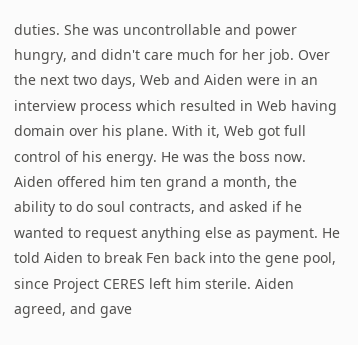duties. She was uncontrollable and power hungry, and didn't care much for her job. Over the next two days, Web and Aiden were in an interview process which resulted in Web having domain over his plane. With it, Web got full control of his energy. He was the boss now. Aiden offered him ten grand a month, the ability to do soul contracts, and asked if he wanted to request anything else as payment. He told Aiden to break Fen back into the gene pool, since Project CERES left him sterile. Aiden agreed, and gave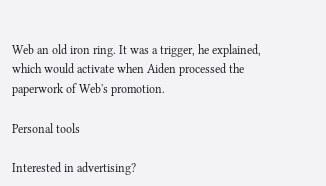Web an old iron ring. It was a trigger, he explained, which would activate when Aiden processed the paperwork of Web's promotion.

Personal tools

Interested in advertising?